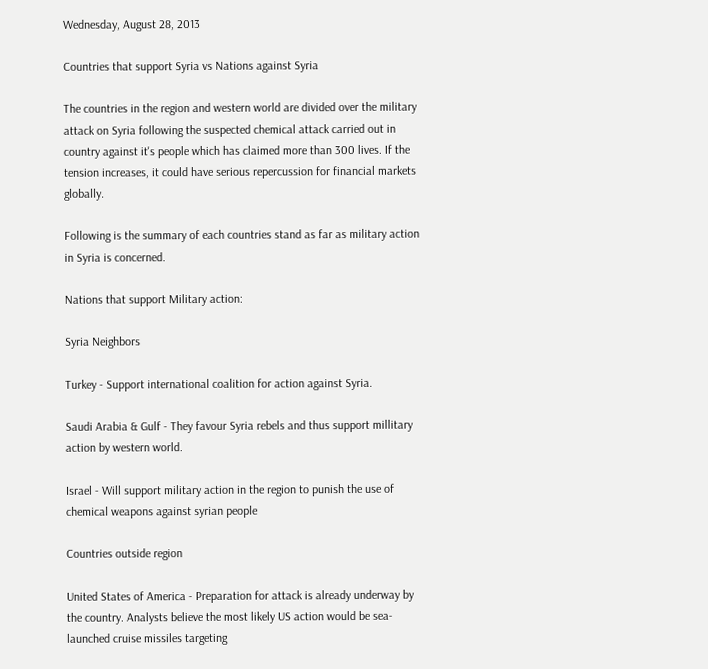Wednesday, August 28, 2013

Countries that support Syria vs Nations against Syria

The countries in the region and western world are divided over the military attack on Syria following the suspected chemical attack carried out in country against it's people which has claimed more than 300 lives. If the tension increases, it could have serious repercussion for financial markets globally.

Following is the summary of each countries stand as far as military action in Syria is concerned.

Nations that support Military action:

Syria Neighbors

Turkey - Support international coalition for action against Syria.

Saudi Arabia & Gulf - They favour Syria rebels and thus support millitary action by western world.

Israel - Will support military action in the region to punish the use of chemical weapons against syrian people

Countries outside region

United States of America - Preparation for attack is already underway by the country. Analysts believe the most likely US action would be sea-launched cruise missiles targeting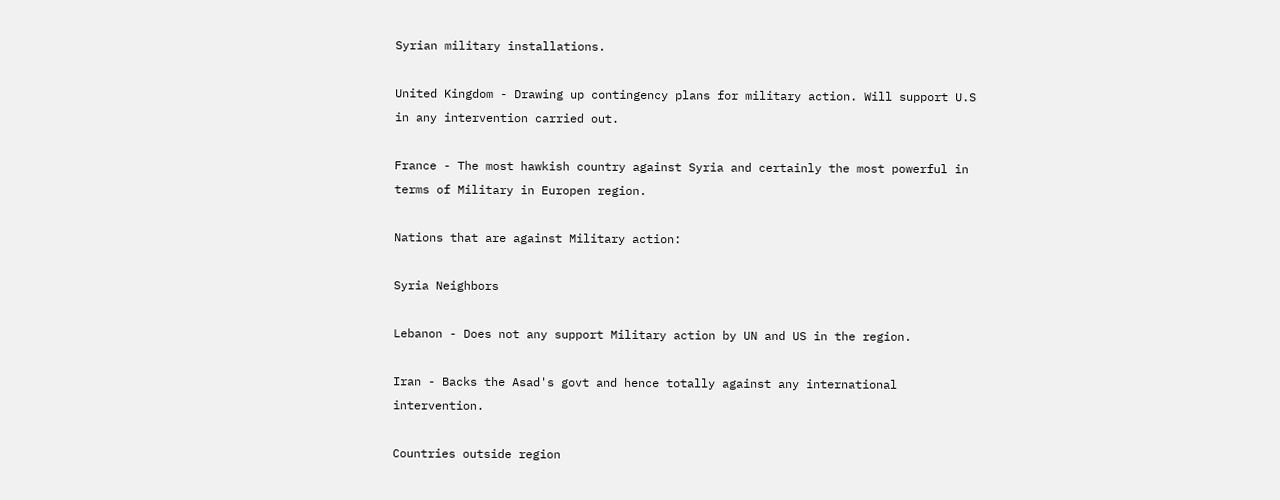Syrian military installations.

United Kingdom - Drawing up contingency plans for military action. Will support U.S in any intervention carried out.

France - The most hawkish country against Syria and certainly the most powerful in terms of Military in Europen region.

Nations that are against Military action:

Syria Neighbors

Lebanon - Does not any support Military action by UN and US in the region.

Iran - Backs the Asad's govt and hence totally against any international intervention.

Countries outside region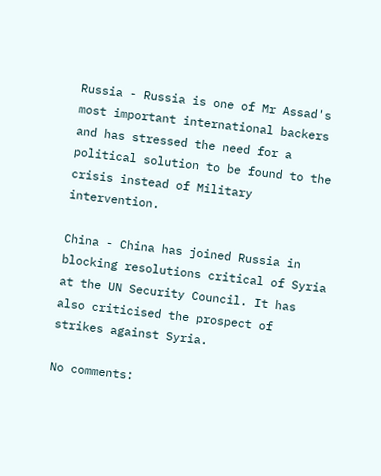Russia - Russia is one of Mr Assad's most important international backers and has stressed the need for a political solution to be found to the crisis instead of Military intervention.

China - China has joined Russia in blocking resolutions critical of Syria at the UN Security Council. It has also criticised the prospect of strikes against Syria.

No comments: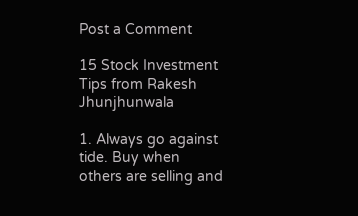Post a Comment

15 Stock Investment Tips from Rakesh Jhunjhunwala

1. Always go against tide. Buy when others are selling and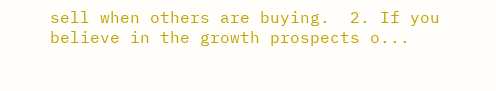sell when others are buying.  2. If you believe in the growth prospects o...